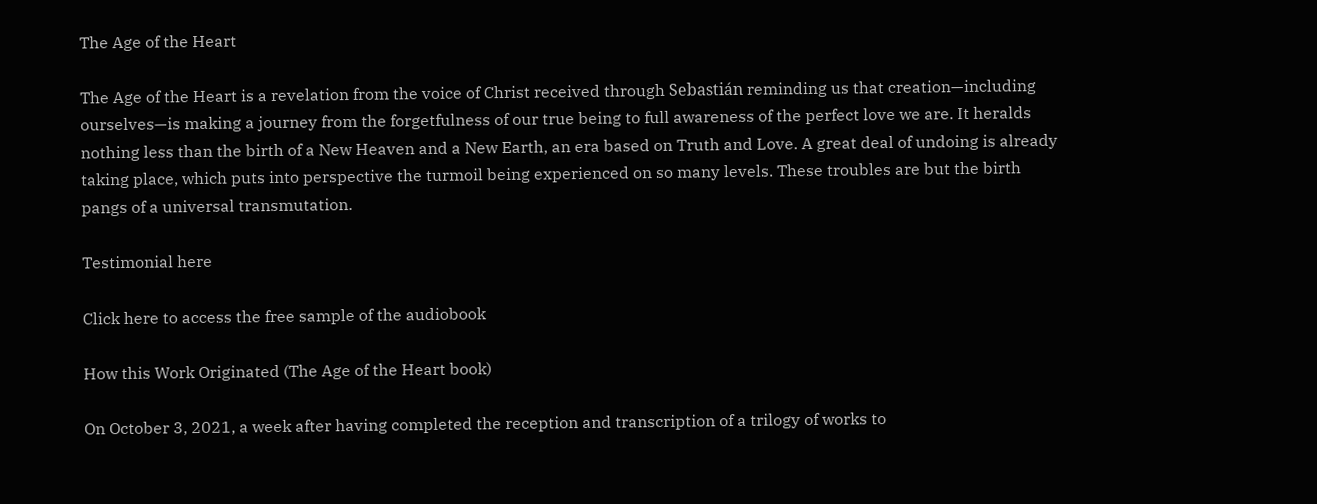The Age of the Heart

The Age of the Heart is a revelation from the voice of Christ received through Sebastián reminding us that creation—including ourselves—is making a journey from the forgetfulness of our true being to full awareness of the perfect love we are. It heralds nothing less than the birth of a New Heaven and a New Earth, an era based on Truth and Love. A great deal of undoing is already taking place, which puts into perspective the turmoil being experienced on so many levels. These troubles are but the birth pangs of a universal transmutation.

Testimonial here

Click here to access the free sample of the audiobook

How this Work Originated (The Age of the Heart book)

On October 3, 2021, a week after having completed the reception and transcription of a trilogy of works to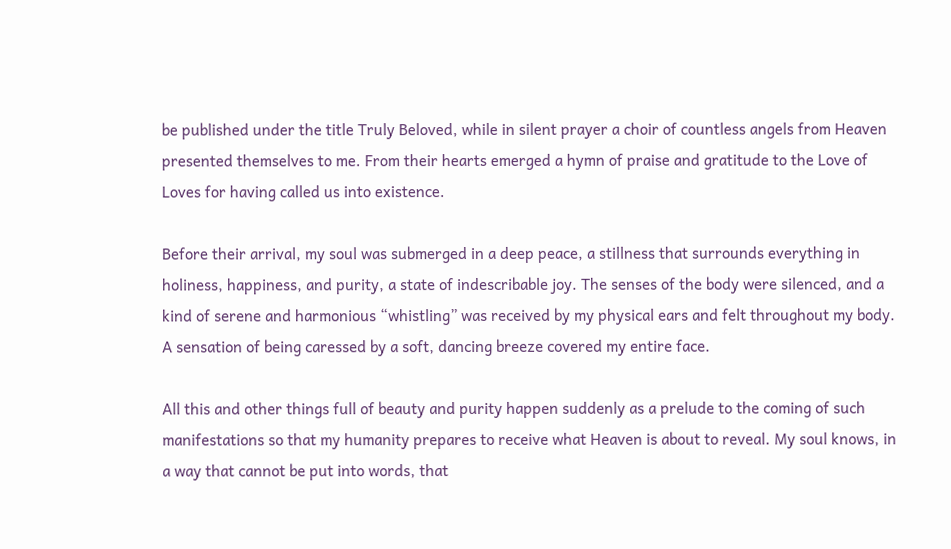be published under the title Truly Beloved, while in silent prayer a choir of countless angels from Heaven presented themselves to me. From their hearts emerged a hymn of praise and gratitude to the Love of Loves for having called us into existence.

Before their arrival, my soul was submerged in a deep peace, a stillness that surrounds everything in holiness, happiness, and purity, a state of indescribable joy. The senses of the body were silenced, and a kind of serene and harmonious “whistling” was received by my physical ears and felt throughout my body. A sensation of being caressed by a soft, dancing breeze covered my entire face.

All this and other things full of beauty and purity happen suddenly as a prelude to the coming of such manifestations so that my humanity prepares to receive what Heaven is about to reveal. My soul knows, in a way that cannot be put into words, that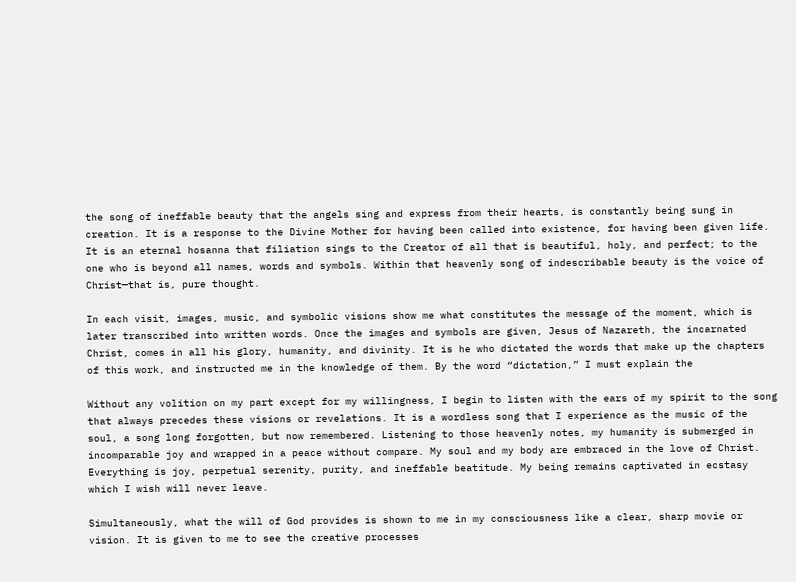the song of ineffable beauty that the angels sing and express from their hearts, is constantly being sung in creation. It is a response to the Divine Mother for having been called into existence, for having been given life. It is an eternal hosanna that filiation sings to the Creator of all that is beautiful, holy, and perfect; to the one who is beyond all names, words and symbols. Within that heavenly song of indescribable beauty is the voice of Christ—that is, pure thought.

In each visit, images, music, and symbolic visions show me what constitutes the message of the moment, which is later transcribed into written words. Once the images and symbols are given, Jesus of Nazareth, the incarnated Christ, comes in all his glory, humanity, and divinity. It is he who dictated the words that make up the chapters of this work, and instructed me in the knowledge of them. By the word “dictation,” I must explain the

Without any volition on my part except for my willingness, I begin to listen with the ears of my spirit to the song that always precedes these visions or revelations. It is a wordless song that I experience as the music of the soul, a song long forgotten, but now remembered. Listening to those heavenly notes, my humanity is submerged in incomparable joy and wrapped in a peace without compare. My soul and my body are embraced in the love of Christ. Everything is joy, perpetual serenity, purity, and ineffable beatitude. My being remains captivated in ecstasy which I wish will never leave.

Simultaneously, what the will of God provides is shown to me in my consciousness like a clear, sharp movie or vision. It is given to me to see the creative processes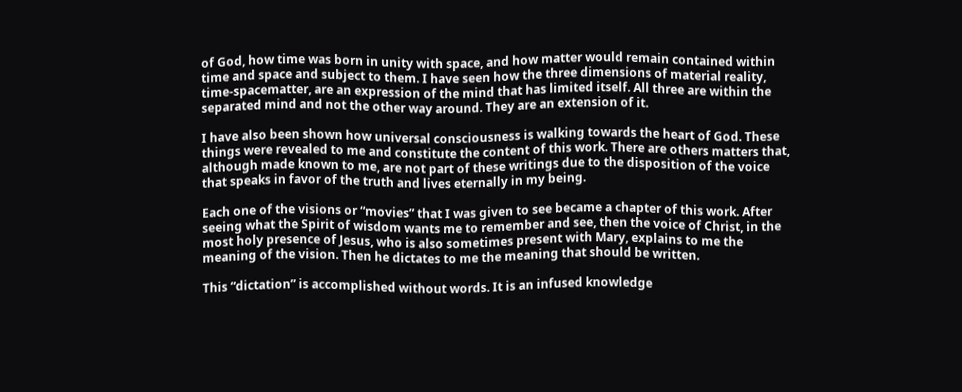of God, how time was born in unity with space, and how matter would remain contained within time and space and subject to them. I have seen how the three dimensions of material reality, time-spacematter, are an expression of the mind that has limited itself. All three are within the separated mind and not the other way around. They are an extension of it.

I have also been shown how universal consciousness is walking towards the heart of God. These things were revealed to me and constitute the content of this work. There are others matters that, although made known to me, are not part of these writings due to the disposition of the voice that speaks in favor of the truth and lives eternally in my being.

Each one of the visions or “movies” that I was given to see became a chapter of this work. After seeing what the Spirit of wisdom wants me to remember and see, then the voice of Christ, in the most holy presence of Jesus, who is also sometimes present with Mary, explains to me the meaning of the vision. Then he dictates to me the meaning that should be written.

This “dictation” is accomplished without words. It is an infused knowledge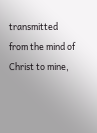transmitted from the mind of Christ to mine,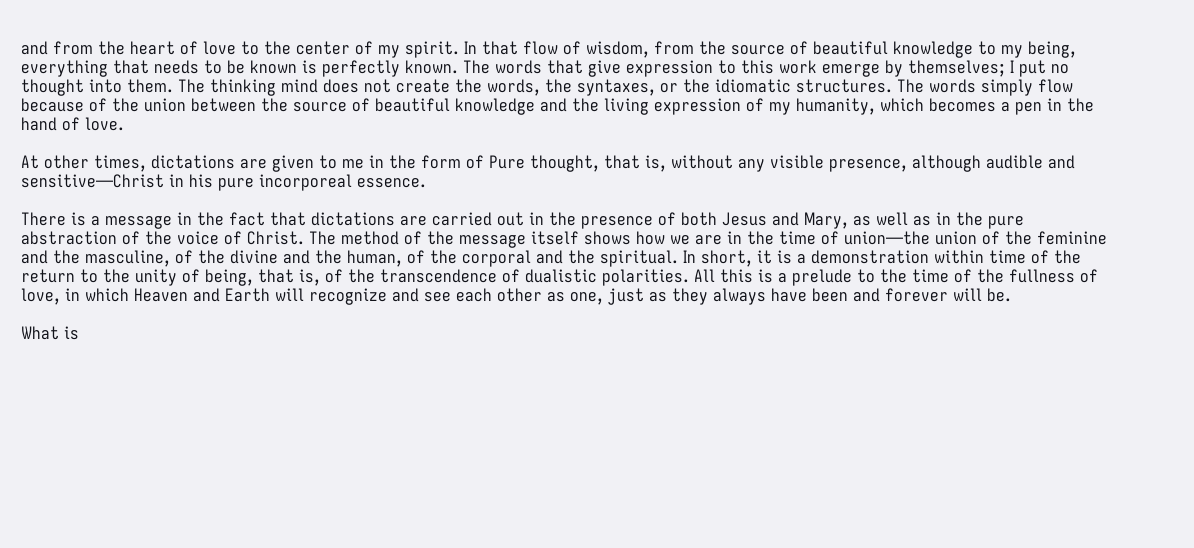and from the heart of love to the center of my spirit. In that flow of wisdom, from the source of beautiful knowledge to my being, everything that needs to be known is perfectly known. The words that give expression to this work emerge by themselves; I put no thought into them. The thinking mind does not create the words, the syntaxes, or the idiomatic structures. The words simply flow because of the union between the source of beautiful knowledge and the living expression of my humanity, which becomes a pen in the hand of love.

At other times, dictations are given to me in the form of Pure thought, that is, without any visible presence, although audible and sensitive—Christ in his pure incorporeal essence.

There is a message in the fact that dictations are carried out in the presence of both Jesus and Mary, as well as in the pure abstraction of the voice of Christ. The method of the message itself shows how we are in the time of union—the union of the feminine and the masculine, of the divine and the human, of the corporal and the spiritual. In short, it is a demonstration within time of the return to the unity of being, that is, of the transcendence of dualistic polarities. All this is a prelude to the time of the fullness of love, in which Heaven and Earth will recognize and see each other as one, just as they always have been and forever will be.

What is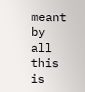meant by all this is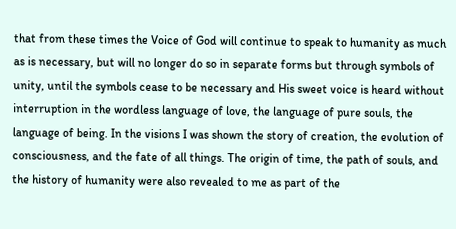that from these times the Voice of God will continue to speak to humanity as much as is necessary, but will no longer do so in separate forms but through symbols of unity, until the symbols cease to be necessary and His sweet voice is heard without interruption in the wordless language of love, the language of pure souls, the language of being. In the visions I was shown the story of creation, the evolution of consciousness, and the fate of all things. The origin of time, the path of souls, and the history of humanity were also revealed to me as part of the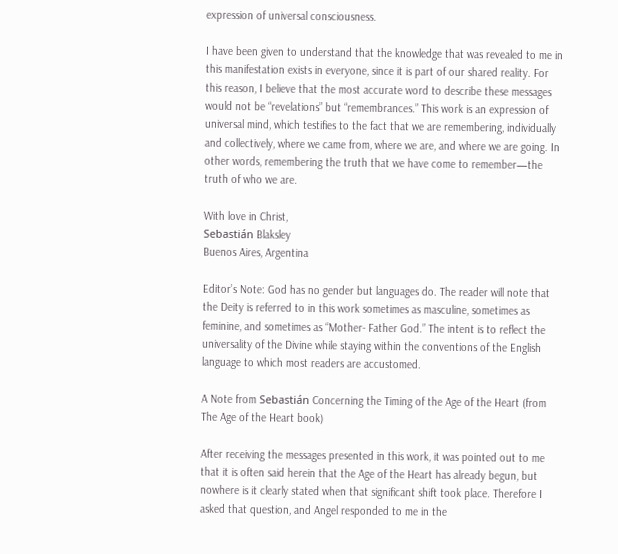expression of universal consciousness.

I have been given to understand that the knowledge that was revealed to me in this manifestation exists in everyone, since it is part of our shared reality. For this reason, I believe that the most accurate word to describe these messages would not be “revelations” but “remembrances.” This work is an expression of universal mind, which testifies to the fact that we are remembering, individually and collectively, where we came from, where we are, and where we are going. In other words, remembering the truth that we have come to remember—the truth of who we are.

With love in Christ,
Sebastián Blaksley
Buenos Aires, Argentina

Editor’s Note: God has no gender but languages do. The reader will note that the Deity is referred to in this work sometimes as masculine, sometimes as feminine, and sometimes as “Mother- Father God.” The intent is to reflect the universality of the Divine while staying within the conventions of the English language to which most readers are accustomed.

A Note from Sebastián Concerning the Timing of the Age of the Heart (from The Age of the Heart book)

After receiving the messages presented in this work, it was pointed out to me that it is often said herein that the Age of the Heart has already begun, but nowhere is it clearly stated when that significant shift took place. Therefore I asked that question, and Angel responded to me in the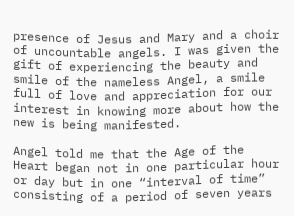presence of Jesus and Mary and a choir of uncountable angels. I was given the gift of experiencing the beauty and smile of the nameless Angel, a smile full of love and appreciation for our interest in knowing more about how the new is being manifested.

Angel told me that the Age of the Heart began not in one particular hour or day but in one “interval of time” consisting of a period of seven years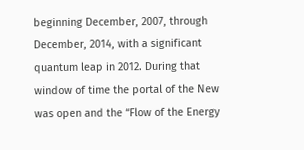beginning December, 2007, through December, 2014, with a significant quantum leap in 2012. During that window of time the portal of the New was open and the “Flow of the Energy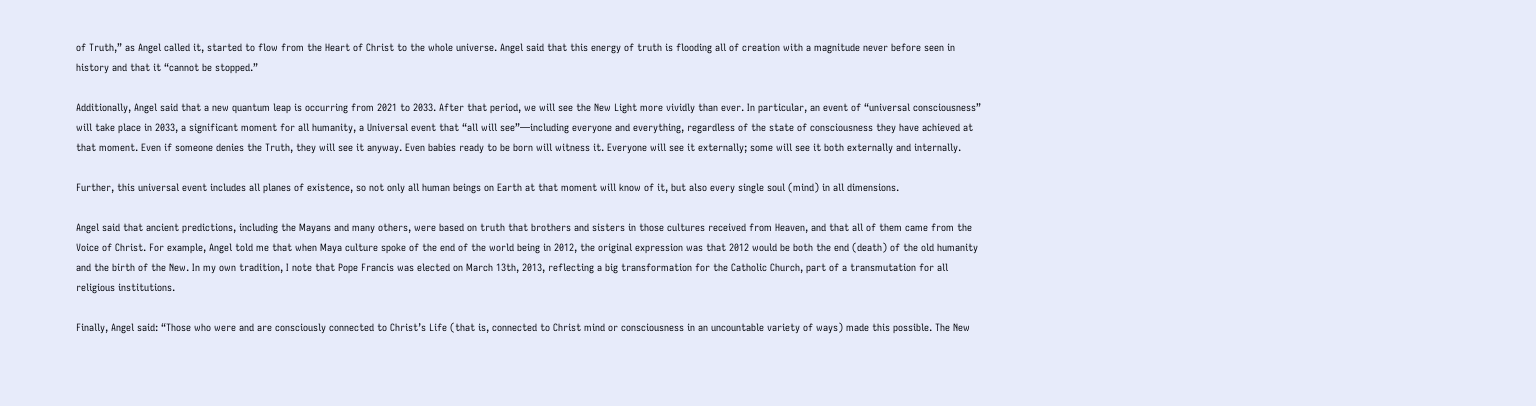of Truth,” as Angel called it, started to flow from the Heart of Christ to the whole universe. Angel said that this energy of truth is flooding all of creation with a magnitude never before seen in history and that it “cannot be stopped.”

Additionally, Angel said that a new quantum leap is occurring from 2021 to 2033. After that period, we will see the New Light more vividly than ever. In particular, an event of “universal consciousness” will take place in 2033, a significant moment for all humanity, a Universal event that “all will see”—including everyone and everything, regardless of the state of consciousness they have achieved at that moment. Even if someone denies the Truth, they will see it anyway. Even babies ready to be born will witness it. Everyone will see it externally; some will see it both externally and internally.

Further, this universal event includes all planes of existence, so not only all human beings on Earth at that moment will know of it, but also every single soul (mind) in all dimensions.

Angel said that ancient predictions, including the Mayans and many others, were based on truth that brothers and sisters in those cultures received from Heaven, and that all of them came from the Voice of Christ. For example, Angel told me that when Maya culture spoke of the end of the world being in 2012, the original expression was that 2012 would be both the end (death) of the old humanity and the birth of the New. In my own tradition, I note that Pope Francis was elected on March 13th, 2013, reflecting a big transformation for the Catholic Church, part of a transmutation for all religious institutions.

Finally, Angel said: “Those who were and are consciously connected to Christ’s Life (that is, connected to Christ mind or consciousness in an uncountable variety of ways) made this possible. The New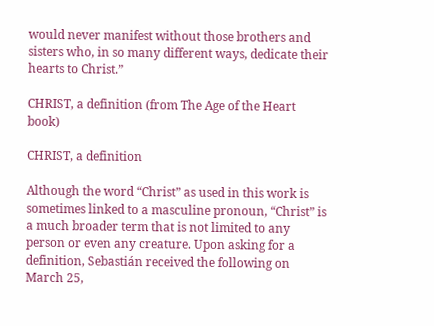would never manifest without those brothers and sisters who, in so many different ways, dedicate their hearts to Christ.”

CHRIST, a definition (from The Age of the Heart book)

CHRIST, a definition

Although the word “Christ” as used in this work is sometimes linked to a masculine pronoun, “Christ” is a much broader term that is not limited to any person or even any creature. Upon asking for a definition, Sebastián received the following on March 25,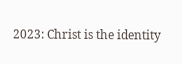2023: Christ is the identity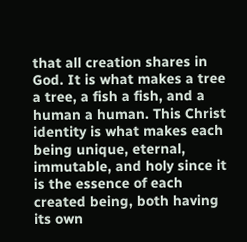that all creation shares in God. It is what makes a tree a tree, a fish a fish, and a human a human. This Christ identity is what makes each being unique, eternal, immutable, and holy since it is the essence of each created being, both having its own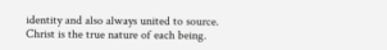identity and also always united to source. Christ is the true nature of each being.